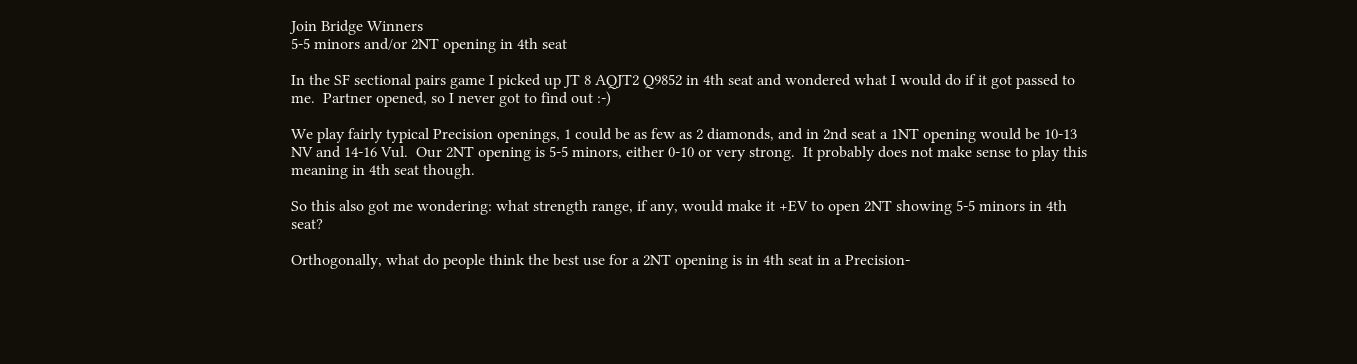Join Bridge Winners
5-5 minors and/or 2NT opening in 4th seat

In the SF sectional pairs game I picked up JT 8 AQJT2 Q9852 in 4th seat and wondered what I would do if it got passed to me.  Partner opened, so I never got to find out :-)

We play fairly typical Precision openings, 1 could be as few as 2 diamonds, and in 2nd seat a 1NT opening would be 10-13 NV and 14-16 Vul.  Our 2NT opening is 5-5 minors, either 0-10 or very strong.  It probably does not make sense to play this meaning in 4th seat though.

So this also got me wondering: what strength range, if any, would make it +EV to open 2NT showing 5-5 minors in 4th seat?

Orthogonally, what do people think the best use for a 2NT opening is in 4th seat in a Precision-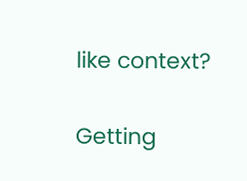like context?

Getting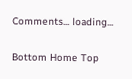Comments... loading...

Bottom Home Top